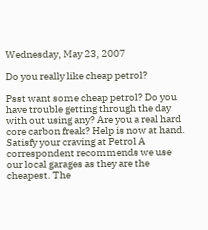Wednesday, May 23, 2007

Do you really like cheap petrol?

Psst want some cheap petrol? Do you have trouble getting through the day with out using any? Are you a real hard core carbon freak? Help is now at hand. Satisfy your craving at Petrol A correspondent recommends we use our local garages as they are the cheapest. The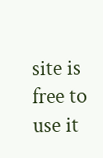site is free to use it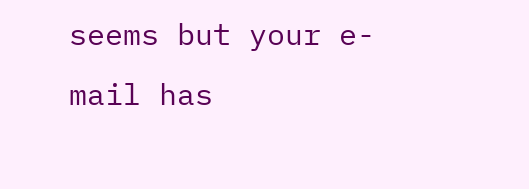seems but your e-mail has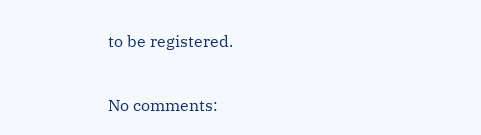to be registered.

No comments: